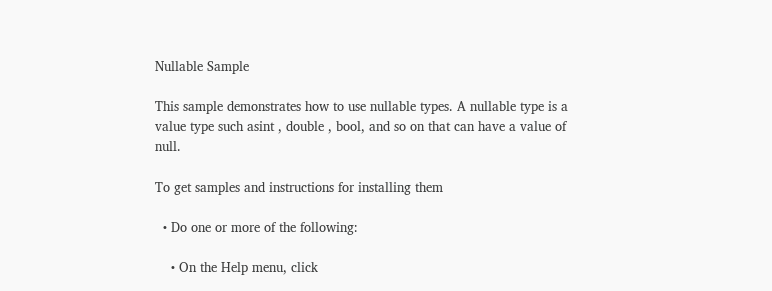Nullable Sample

This sample demonstrates how to use nullable types. A nullable type is a value type such asint , double , bool, and so on that can have a value of null.

To get samples and instructions for installing them

  • Do one or more of the following:

    • On the Help menu, click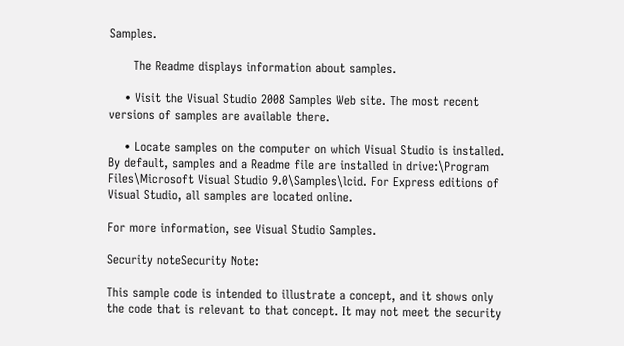Samples.

      The Readme displays information about samples.

    • Visit the Visual Studio 2008 Samples Web site. The most recent versions of samples are available there.

    • Locate samples on the computer on which Visual Studio is installed. By default, samples and a Readme file are installed in drive:\Program Files\Microsoft Visual Studio 9.0\Samples\lcid. For Express editions of Visual Studio, all samples are located online.

For more information, see Visual Studio Samples.

Security noteSecurity Note:

This sample code is intended to illustrate a concept, and it shows only the code that is relevant to that concept. It may not meet the security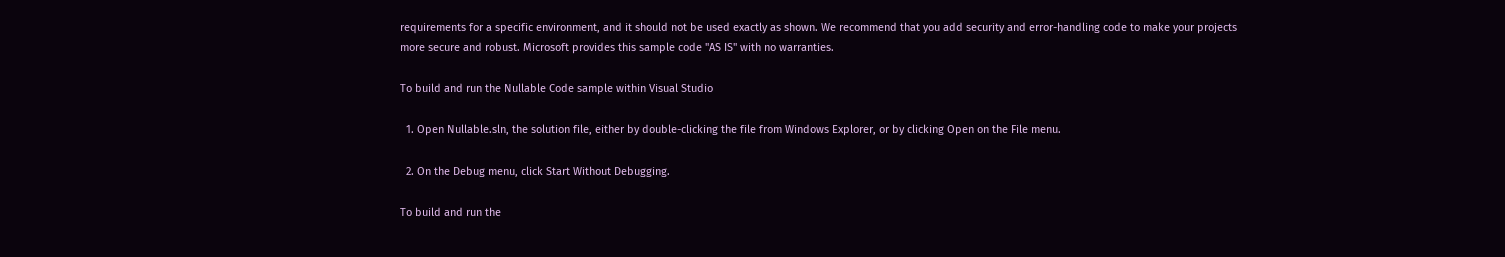requirements for a specific environment, and it should not be used exactly as shown. We recommend that you add security and error-handling code to make your projects more secure and robust. Microsoft provides this sample code "AS IS" with no warranties.

To build and run the Nullable Code sample within Visual Studio

  1. Open Nullable.sln, the solution file, either by double-clicking the file from Windows Explorer, or by clicking Open on the File menu.

  2. On the Debug menu, click Start Without Debugging.

To build and run the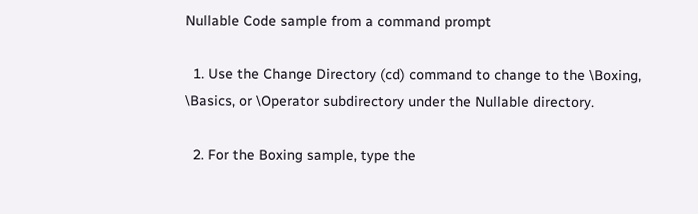Nullable Code sample from a command prompt

  1. Use the Change Directory (cd) command to change to the \Boxing, \Basics, or \Operator subdirectory under the Nullable directory.

  2. For the Boxing sample, type the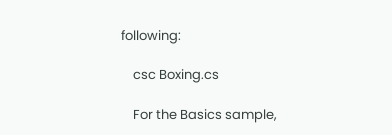following:

    csc Boxing.cs

    For the Basics sample,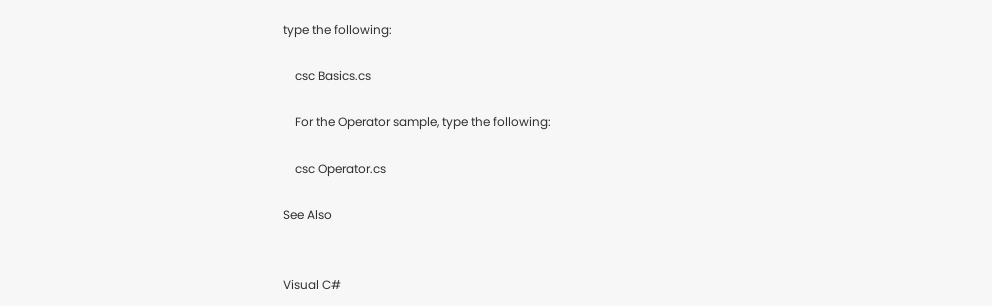type the following:

    csc Basics.cs

    For the Operator sample, type the following:

    csc Operator.cs

See Also


Visual C#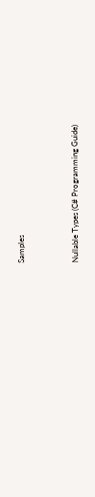Samples


Nullable Types (C# Programming Guide)